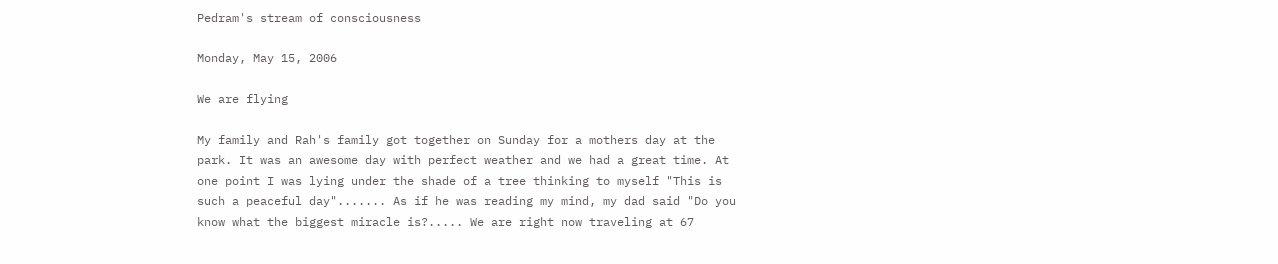Pedram's stream of consciousness

Monday, May 15, 2006

We are flying

My family and Rah's family got together on Sunday for a mothers day at the park. It was an awesome day with perfect weather and we had a great time. At one point I was lying under the shade of a tree thinking to myself "This is such a peaceful day"....... As if he was reading my mind, my dad said "Do you know what the biggest miracle is?..... We are right now traveling at 67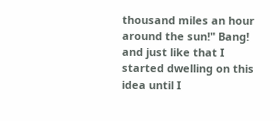thousand miles an hour around the sun!" Bang! and just like that I started dwelling on this idea until I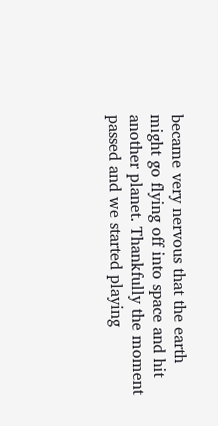became very nervous that the earth might go flying off into space and hit another planet. Thankfully the moment passed and we started playing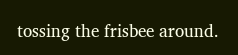tossing the frisbee around.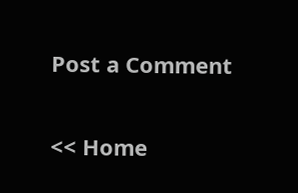Post a Comment

<< Home